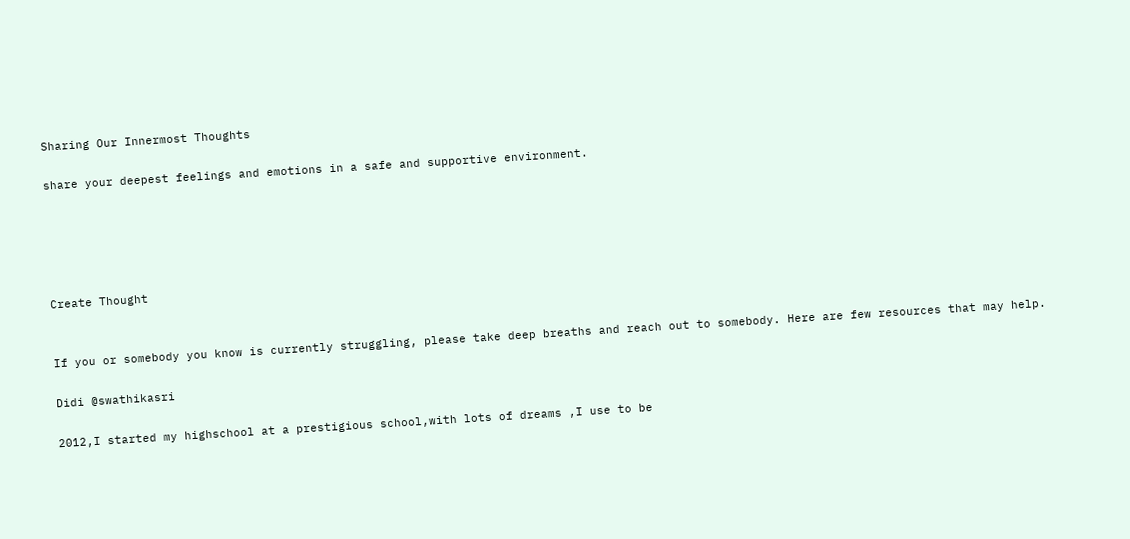Sharing Our Innermost Thoughts

share your deepest feelings and emotions in a safe and supportive environment.





Create Thought


If you or somebody you know is currently struggling, please take deep breaths and reach out to somebody. Here are few resources that may help.

Didi @swathikasri

2012,I started my highschool at a prestigious school,with lots of dreams ,I use to be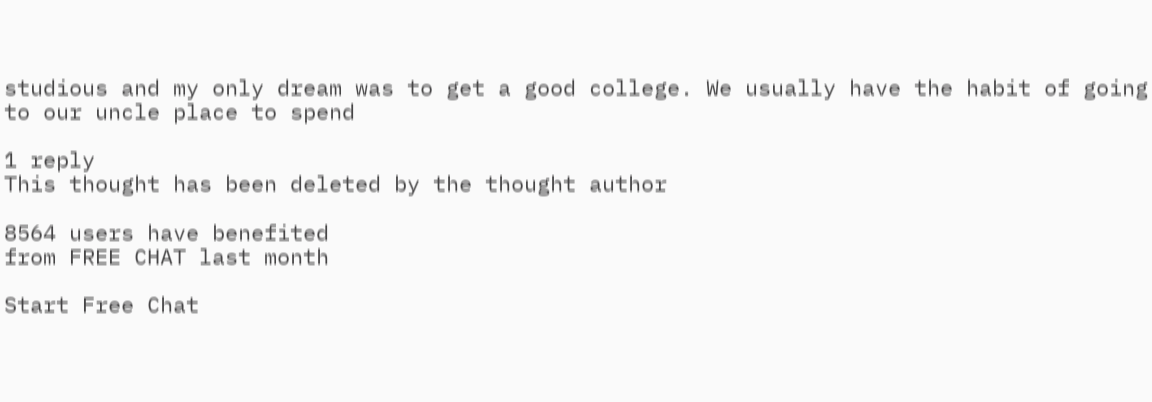studious and my only dream was to get a good college. We usually have the habit of going to our uncle place to spend

1 reply
This thought has been deleted by the thought author

8564 users have benefited
from FREE CHAT last month

Start Free Chat